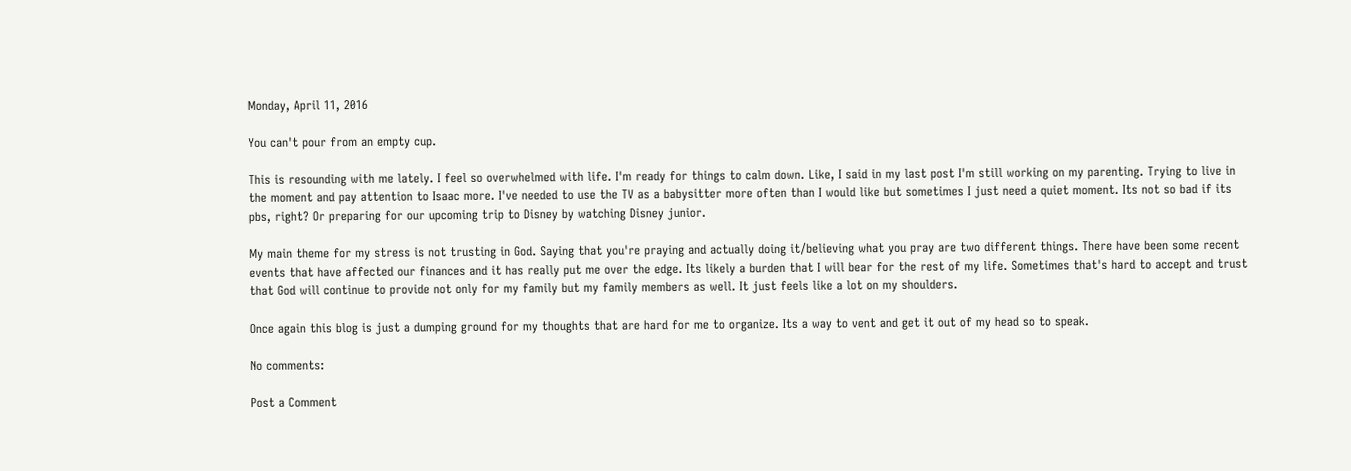Monday, April 11, 2016

You can't pour from an empty cup.

This is resounding with me lately. I feel so overwhelmed with life. I'm ready for things to calm down. Like, I said in my last post I'm still working on my parenting. Trying to live in the moment and pay attention to Isaac more. I've needed to use the TV as a babysitter more often than I would like but sometimes I just need a quiet moment. Its not so bad if its pbs, right? Or preparing for our upcoming trip to Disney by watching Disney junior.

My main theme for my stress is not trusting in God. Saying that you're praying and actually doing it/believing what you pray are two different things. There have been some recent events that have affected our finances and it has really put me over the edge. Its likely a burden that I will bear for the rest of my life. Sometimes that's hard to accept and trust that God will continue to provide not only for my family but my family members as well. It just feels like a lot on my shoulders.

Once again this blog is just a dumping ground for my thoughts that are hard for me to organize. Its a way to vent and get it out of my head so to speak.

No comments:

Post a Comment